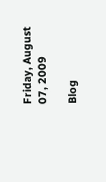Friday, August 07, 2009

Blog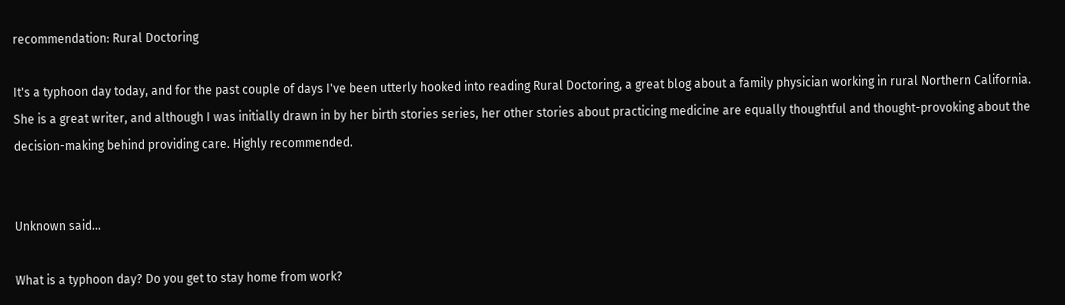recommendation: Rural Doctoring

It's a typhoon day today, and for the past couple of days I've been utterly hooked into reading Rural Doctoring, a great blog about a family physician working in rural Northern California. She is a great writer, and although I was initially drawn in by her birth stories series, her other stories about practicing medicine are equally thoughtful and thought-provoking about the decision-making behind providing care. Highly recommended.


Unknown said...

What is a typhoon day? Do you get to stay home from work?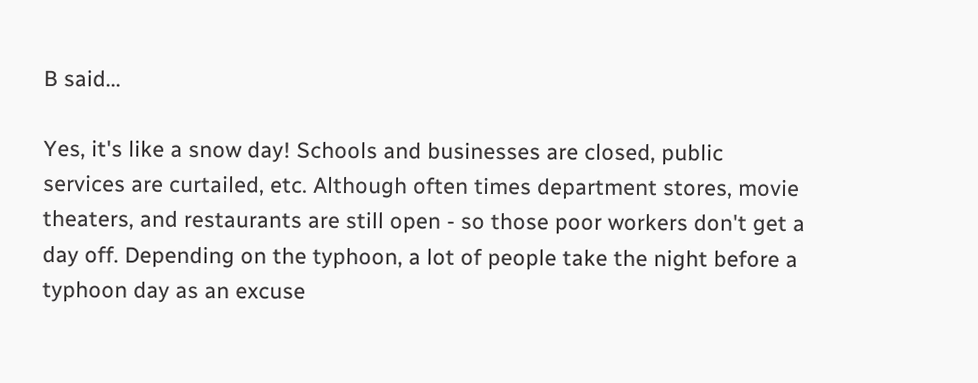B said...

Yes, it's like a snow day! Schools and businesses are closed, public services are curtailed, etc. Although often times department stores, movie theaters, and restaurants are still open - so those poor workers don't get a day off. Depending on the typhoon, a lot of people take the night before a typhoon day as an excuse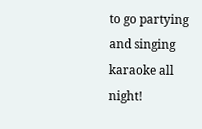to go partying and singing karaoke all night!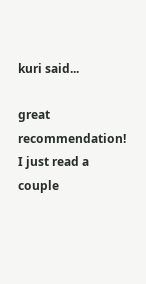kuri said...

great recommendation! I just read a couple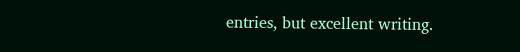entries, but excellent writing.